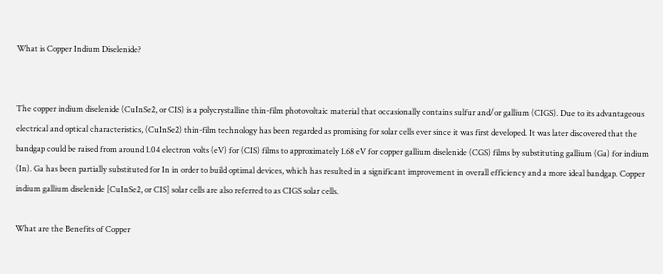What is Copper Indium Diselenide?


The copper indium diselenide (CuInSe2, or CIS) is a polycrystalline thin-film photovoltaic material that occasionally contains sulfur and/or gallium (CIGS). Due to its advantageous electrical and optical characteristics, (CuInSe2) thin-film technology has been regarded as promising for solar cells ever since it was first developed. It was later discovered that the bandgap could be raised from around 1.04 electron volts (eV) for (CIS) films to approximately 1.68 eV for copper gallium diselenide (CGS) films by substituting gallium (Ga) for indium (In). Ga has been partially substituted for In in order to build optimal devices, which has resulted in a significant improvement in overall efficiency and a more ideal bandgap. Copper indium gallium diselenide [CuInSe2, or CIS] solar cells are also referred to as CIGS solar cells.

What are the Benefits of Copper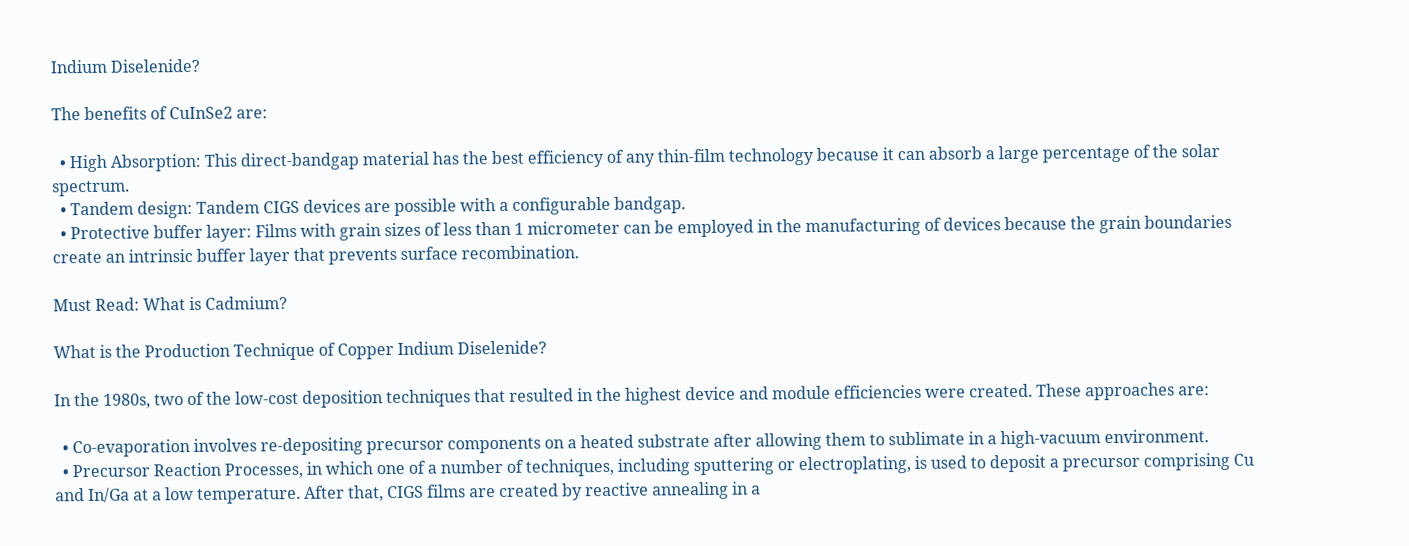Indium Diselenide?

The benefits of CuInSe2 are:

  • High Absorption: This direct-bandgap material has the best efficiency of any thin-film technology because it can absorb a large percentage of the solar spectrum.
  • Tandem design: Tandem CIGS devices are possible with a configurable bandgap.
  • Protective buffer layer: Films with grain sizes of less than 1 micrometer can be employed in the manufacturing of devices because the grain boundaries create an intrinsic buffer layer that prevents surface recombination.

Must Read: What is Cadmium?

What is the Production Technique of Copper Indium Diselenide?

In the 1980s, two of the low-cost deposition techniques that resulted in the highest device and module efficiencies were created. These approaches are:

  • Co-evaporation involves re-depositing precursor components on a heated substrate after allowing them to sublimate in a high-vacuum environment.
  • Precursor Reaction Processes, in which one of a number of techniques, including sputtering or electroplating, is used to deposit a precursor comprising Cu and In/Ga at a low temperature. After that, CIGS films are created by reactive annealing in a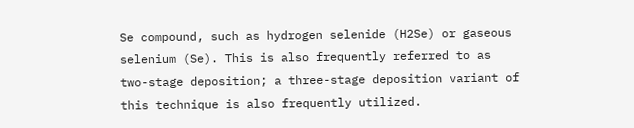Se compound, such as hydrogen selenide (H2Se) or gaseous selenium (Se). This is also frequently referred to as two-stage deposition; a three-stage deposition variant of this technique is also frequently utilized.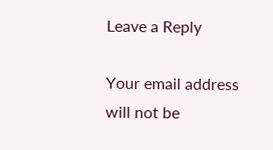Leave a Reply

Your email address will not be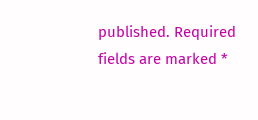published. Required fields are marked *